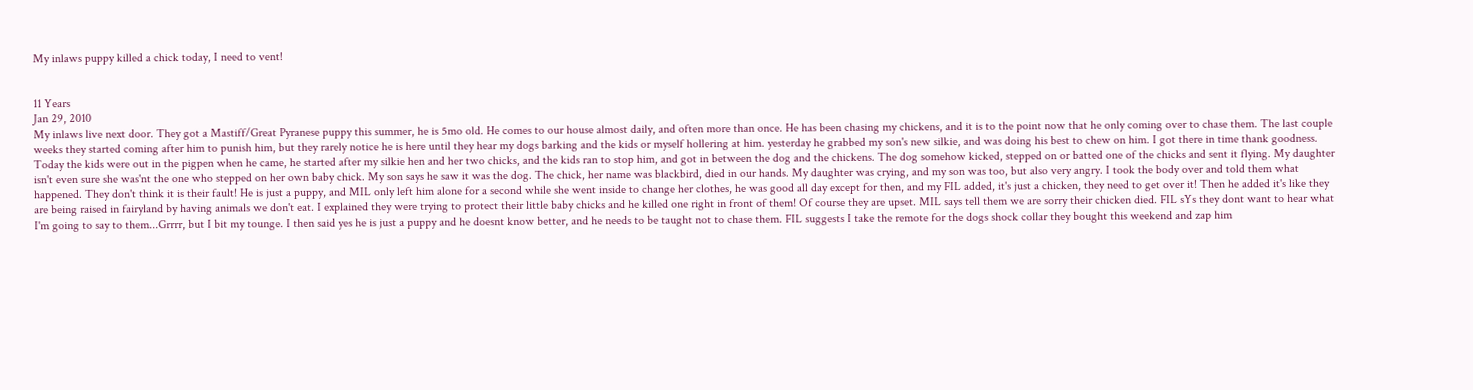My inlaws puppy killed a chick today, I need to vent!


11 Years
Jan 29, 2010
My inlaws live next door. They got a Mastiff/Great Pyranese puppy this summer, he is 5mo old. He comes to our house almost daily, and often more than once. He has been chasing my chickens, and it is to the point now that he only coming over to chase them. The last couple weeks they started coming after him to punish him, but they rarely notice he is here until they hear my dogs barking and the kids or myself hollering at him. yesterday he grabbed my son's new silkie, and was doing his best to chew on him. I got there in time thank goodness. Today the kids were out in the pigpen when he came, he started after my silkie hen and her two chicks, and the kids ran to stop him, and got in between the dog and the chickens. The dog somehow kicked, stepped on or batted one of the chicks and sent it flying. My daughter isn't even sure she was'nt the one who stepped on her own baby chick. My son says he saw it was the dog. The chick, her name was blackbird, died in our hands. My daughter was crying, and my son was too, but also very angry. I took the body over and told them what happened. They don't think it is their fault! He is just a puppy, and MIL only left him alone for a second while she went inside to change her clothes, he was good all day except for then, and my FIL added, it's just a chicken, they need to get over it! Then he added it's like they are being raised in fairyland by having animals we don't eat. I explained they were trying to protect their little baby chicks and he killed one right in front of them! Of course they are upset. MIL says tell them we are sorry their chicken died. FIL sYs they dont want to hear what I'm going to say to them...Grrrr, but I bit my tounge. I then said yes he is just a puppy and he doesnt know better, and he needs to be taught not to chase them. FIL suggests I take the remote for the dogs shock collar they bought this weekend and zap him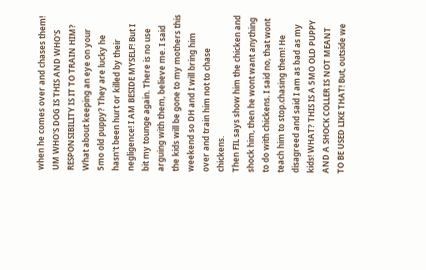when he comes over and chases them! UM WHO'S DOG IS THIS AND WHO'S RESPONSIBILITY IS IT TO TRAIN HIM? What about keeping an eye on your 5mo old puppy? They are lucky he hasn't been hurt or killed by their negligence! I AM BESIDE MYSELF! But I bit my tounge again. There is no use arguing with them, believe me. I said the kids will be gone to my mothers this weekend so DH and I will bring him over and train him not to chase chickens.
Then FIL says show him the chicken and shock him, then he wont want anything to do with chickens. I said no, that wont teach him to stop.chasing them! He disagreed and said I am as bad as my kids! WHAT? THIS IS A 5MO OLD PUPPY AND A SHOCK COLLER IS NOT MEANT TO BE USED LIKE THAT! But, outside we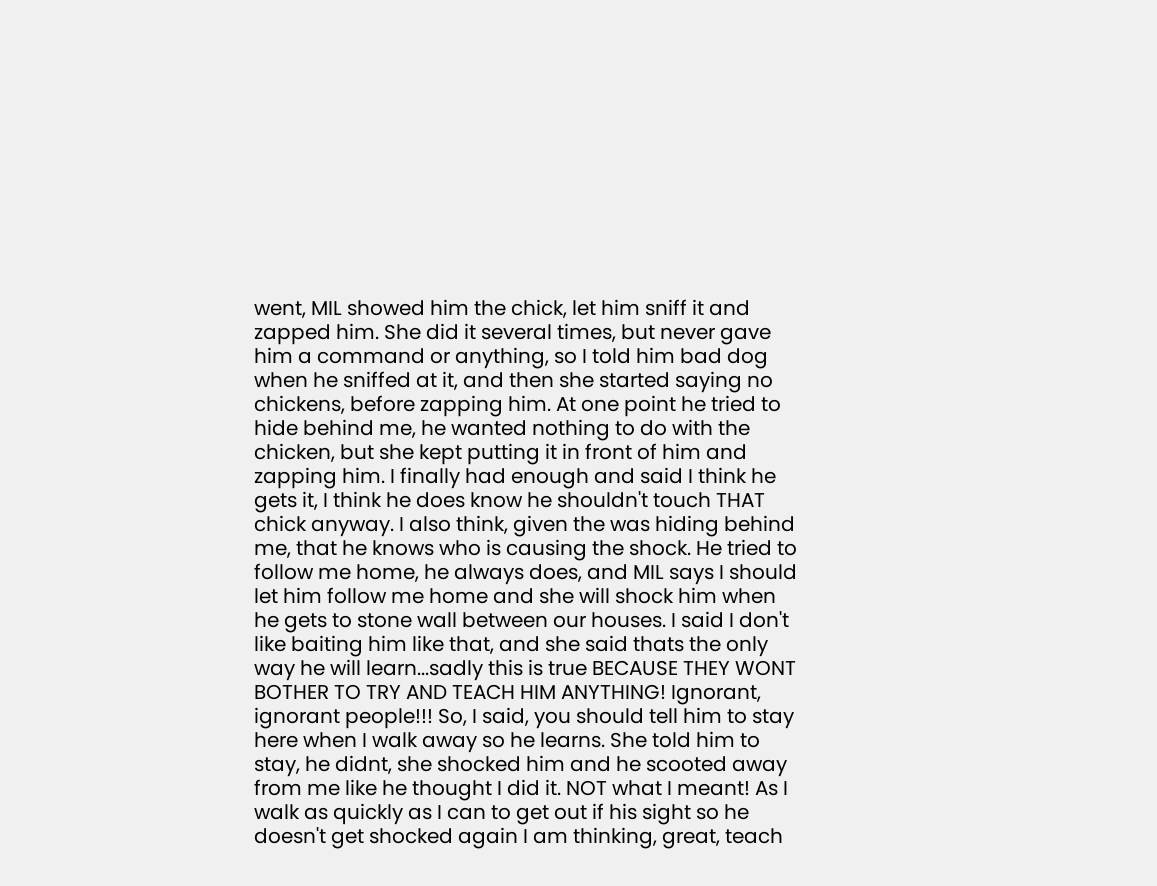went, MIL showed him the chick, let him sniff it and zapped him. She did it several times, but never gave him a command or anything, so I told him bad dog when he sniffed at it, and then she started saying no chickens, before zapping him. At one point he tried to hide behind me, he wanted nothing to do with the chicken, but she kept putting it in front of him and zapping him. I finally had enough and said I think he gets it, I think he does know he shouldn't touch THAT chick anyway. I also think, given the was hiding behind me, that he knows who is causing the shock. He tried to follow me home, he always does, and MIL says I should let him follow me home and she will shock him when he gets to stone wall between our houses. I said I don't like baiting him like that, and she said thats the only way he will learn...sadly this is true BECAUSE THEY WONT BOTHER TO TRY AND TEACH HIM ANYTHING! Ignorant, ignorant people!!! So, I said, you should tell him to stay here when I walk away so he learns. She told him to stay, he didnt, she shocked him and he scooted away from me like he thought I did it. NOT what I meant! As I walk as quickly as I can to get out if his sight so he doesn't get shocked again I am thinking, great, teach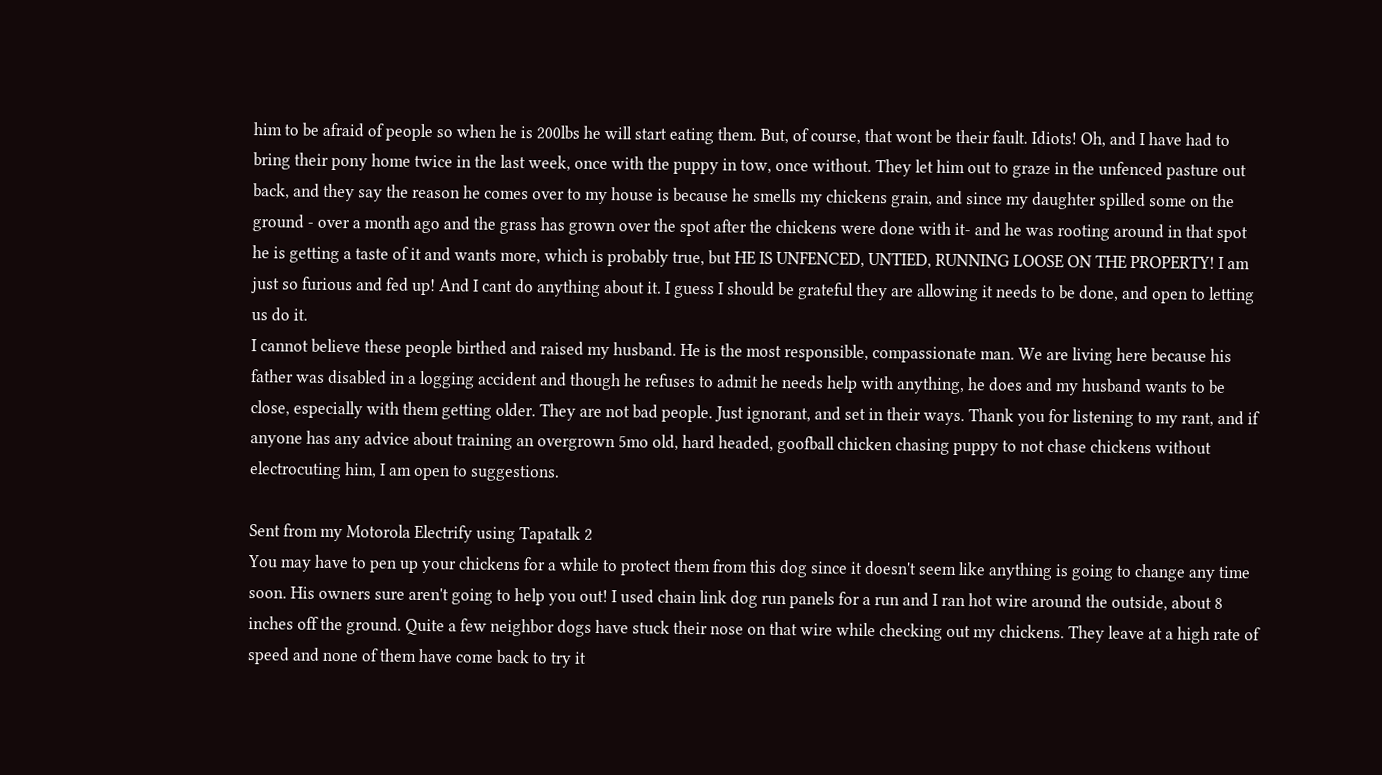him to be afraid of people so when he is 200lbs he will start eating them. But, of course, that wont be their fault. Idiots! Oh, and I have had to bring their pony home twice in the last week, once with the puppy in tow, once without. They let him out to graze in the unfenced pasture out back, and they say the reason he comes over to my house is because he smells my chickens grain, and since my daughter spilled some on the ground - over a month ago and the grass has grown over the spot after the chickens were done with it- and he was rooting around in that spot he is getting a taste of it and wants more, which is probably true, but HE IS UNFENCED, UNTIED, RUNNING LOOSE ON THE PROPERTY! I am just so furious and fed up! And I cant do anything about it. I guess I should be grateful they are allowing it needs to be done, and open to letting us do it.
I cannot believe these people birthed and raised my husband. He is the most responsible, compassionate man. We are living here because his father was disabled in a logging accident and though he refuses to admit he needs help with anything, he does and my husband wants to be close, especially with them getting older. They are not bad people. Just ignorant, and set in their ways. Thank you for listening to my rant, and if anyone has any advice about training an overgrown 5mo old, hard headed, goofball chicken chasing puppy to not chase chickens without electrocuting him, I am open to suggestions.

Sent from my Motorola Electrify using Tapatalk 2
You may have to pen up your chickens for a while to protect them from this dog since it doesn't seem like anything is going to change any time soon. His owners sure aren't going to help you out! I used chain link dog run panels for a run and I ran hot wire around the outside, about 8 inches off the ground. Quite a few neighbor dogs have stuck their nose on that wire while checking out my chickens. They leave at a high rate of speed and none of them have come back to try it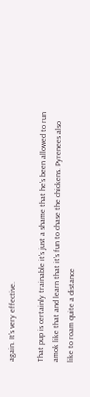again. It's very effective.

That pup is certainly trainable it's just a shame that he's been allowed to run amok like that and learn that it's fun to chase the chickens. Pyrenees also like to roam quite a distance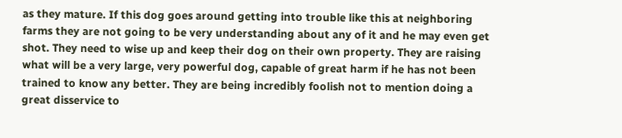as they mature. If this dog goes around getting into trouble like this at neighboring farms they are not going to be very understanding about any of it and he may even get shot. They need to wise up and keep their dog on their own property. They are raising what will be a very large, very powerful dog, capable of great harm if he has not been trained to know any better. They are being incredibly foolish not to mention doing a great disservice to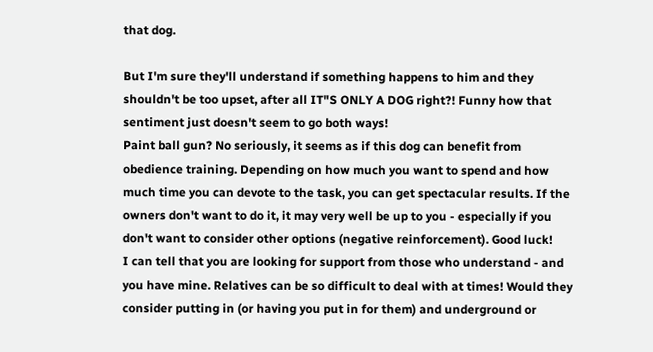that dog.

But I'm sure they'll understand if something happens to him and they shouldn't be too upset, after all IT"S ONLY A DOG right?! Funny how that sentiment just doesn't seem to go both ways!
Paint ball gun? No seriously, it seems as if this dog can benefit from obedience training. Depending on how much you want to spend and how much time you can devote to the task, you can get spectacular results. If the owners don't want to do it, it may very well be up to you - especially if you don't want to consider other options (negative reinforcement). Good luck!
I can tell that you are looking for support from those who understand - and you have mine. Relatives can be so difficult to deal with at times! Would they consider putting in (or having you put in for them) and underground or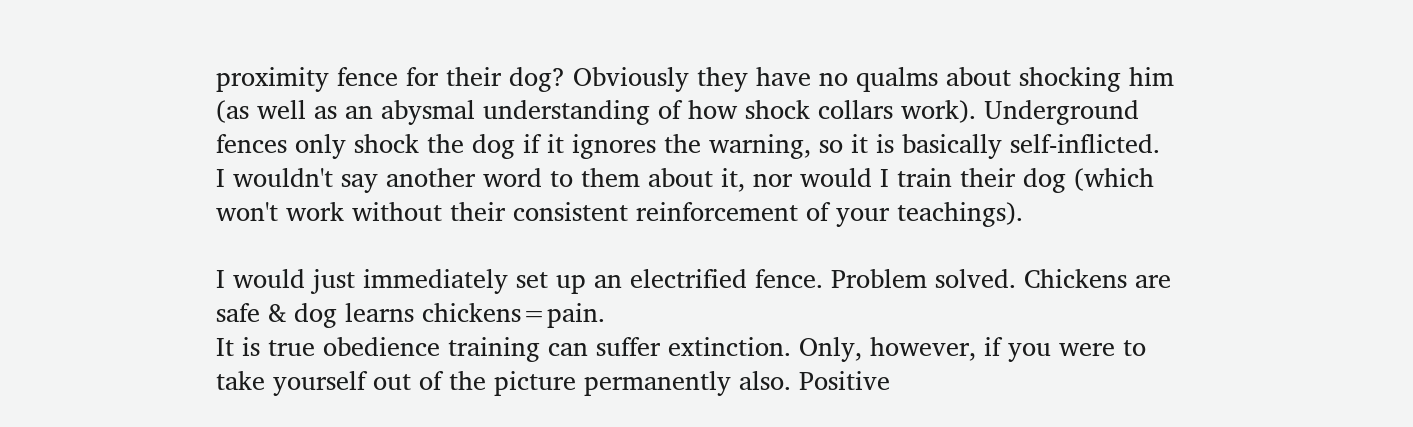proximity fence for their dog? Obviously they have no qualms about shocking him (as well as an abysmal understanding of how shock collars work). Underground fences only shock the dog if it ignores the warning, so it is basically self-inflicted.
I wouldn't say another word to them about it, nor would I train their dog (which won't work without their consistent reinforcement of your teachings).

I would just immediately set up an electrified fence. Problem solved. Chickens are safe & dog learns chickens=pain.
It is true obedience training can suffer extinction. Only, however, if you were to take yourself out of the picture permanently also. Positive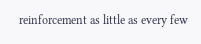reinforcement as little as every few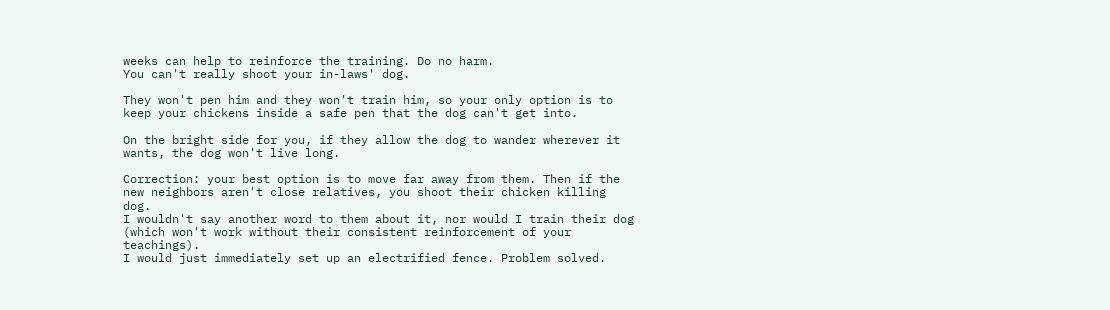weeks can help to reinforce the training. Do no harm.
You can't really shoot your in-laws' dog.

They won't pen him and they won't train him, so your only option is to keep your chickens inside a safe pen that the dog can't get into.

On the bright side for you, if they allow the dog to wander wherever it wants, the dog won't live long.

Correction: your best option is to move far away from them. Then if the new neighbors aren't close relatives, you shoot their chicken killing dog.
I wouldn't say another word to them about it, nor would I train their dog (which won't work without their consistent reinforcement of your teachings).
I would just immediately set up an electrified fence. Problem solved.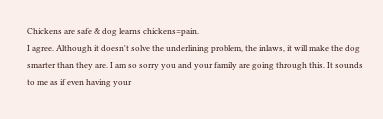Chickens are safe & dog learns chickens=pain.
I agree. Although it doesn't solve the underlining problem, the inlaws, it will make the dog smarter than they are. I am so sorry you and your family are going through this. It sounds to me as if even having your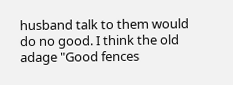husband talk to them would do no good. I think the old adage "Good fences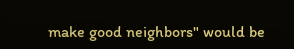make good neighbors" would be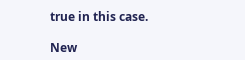true in this case.

New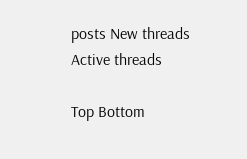posts New threads Active threads

Top Bottom